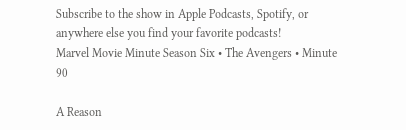Subscribe to the show in Apple Podcasts, Spotify, or anywhere else you find your favorite podcasts!
Marvel Movie Minute Season Six • The Avengers • Minute 90

A Reason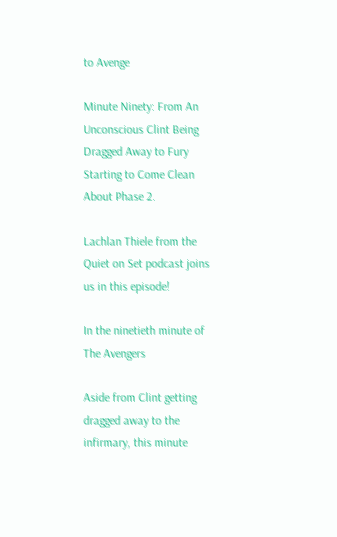to Avenge

Minute Ninety: From An Unconscious Clint Being Dragged Away to Fury Starting to Come Clean About Phase 2.

Lachlan Thiele from the Quiet on Set podcast joins us in this episode!

In the ninetieth minute of The Avengers

Aside from Clint getting dragged away to the infirmary, this minute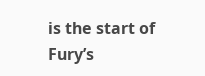is the start of Fury’s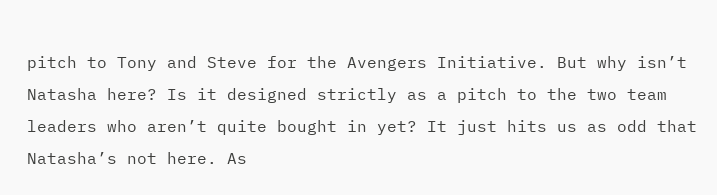pitch to Tony and Steve for the Avengers Initiative. But why isn’t Natasha here? Is it designed strictly as a pitch to the two team leaders who aren’t quite bought in yet? It just hits us as odd that Natasha’s not here. As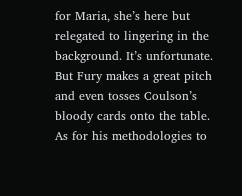for Maria, she’s here but relegated to lingering in the background. It’s unfortunate. But Fury makes a great pitch and even tosses Coulson’s bloody cards onto the table. As for his methodologies to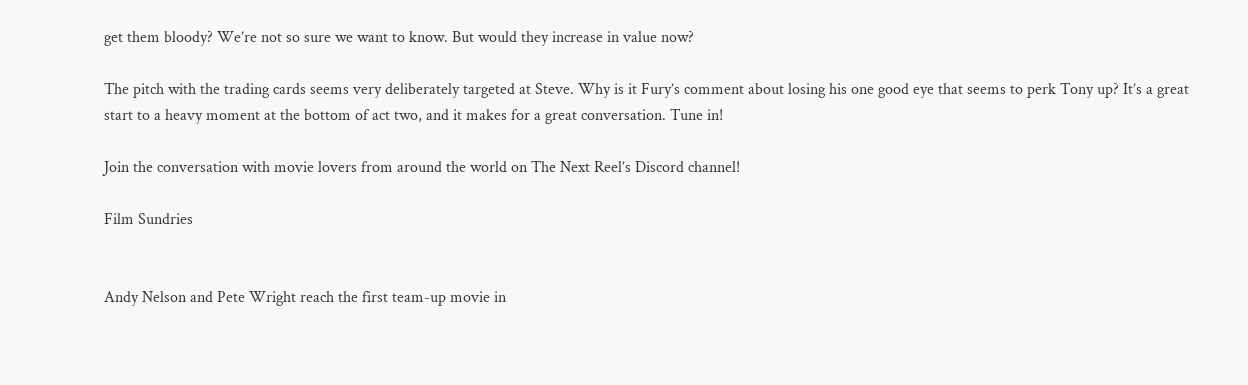get them bloody? We’re not so sure we want to know. But would they increase in value now?

The pitch with the trading cards seems very deliberately targeted at Steve. Why is it Fury’s comment about losing his one good eye that seems to perk Tony up? It’s a great start to a heavy moment at the bottom of act two, and it makes for a great conversation. Tune in!

Join the conversation with movie lovers from around the world on The Next Reel’s Discord channel!

Film Sundries


Andy Nelson and Pete Wright reach the first team-up movie in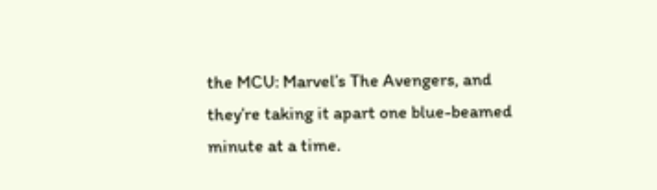the MCU: Marvel’s The Avengers, and they’re taking it apart one blue-beamed minute at a time.